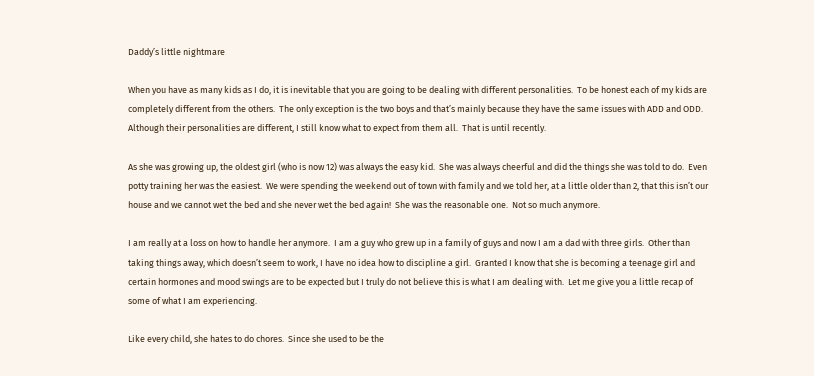Daddy’s little nightmare

When you have as many kids as I do, it is inevitable that you are going to be dealing with different personalities.  To be honest each of my kids are completely different from the others.  The only exception is the two boys and that’s mainly because they have the same issues with ADD and ODD.  Although their personalities are different, I still know what to expect from them all.  That is until recently.

As she was growing up, the oldest girl (who is now 12) was always the easy kid.  She was always cheerful and did the things she was told to do.  Even potty training her was the easiest.  We were spending the weekend out of town with family and we told her, at a little older than 2, that this isn’t our house and we cannot wet the bed and she never wet the bed again!  She was the reasonable one.  Not so much anymore.

I am really at a loss on how to handle her anymore.  I am a guy who grew up in a family of guys and now I am a dad with three girls.  Other than taking things away, which doesn’t seem to work, I have no idea how to discipline a girl.  Granted I know that she is becoming a teenage girl and certain hormones and mood swings are to be expected but I truly do not believe this is what I am dealing with.  Let me give you a little recap of some of what I am experiencing.

Like every child, she hates to do chores.  Since she used to be the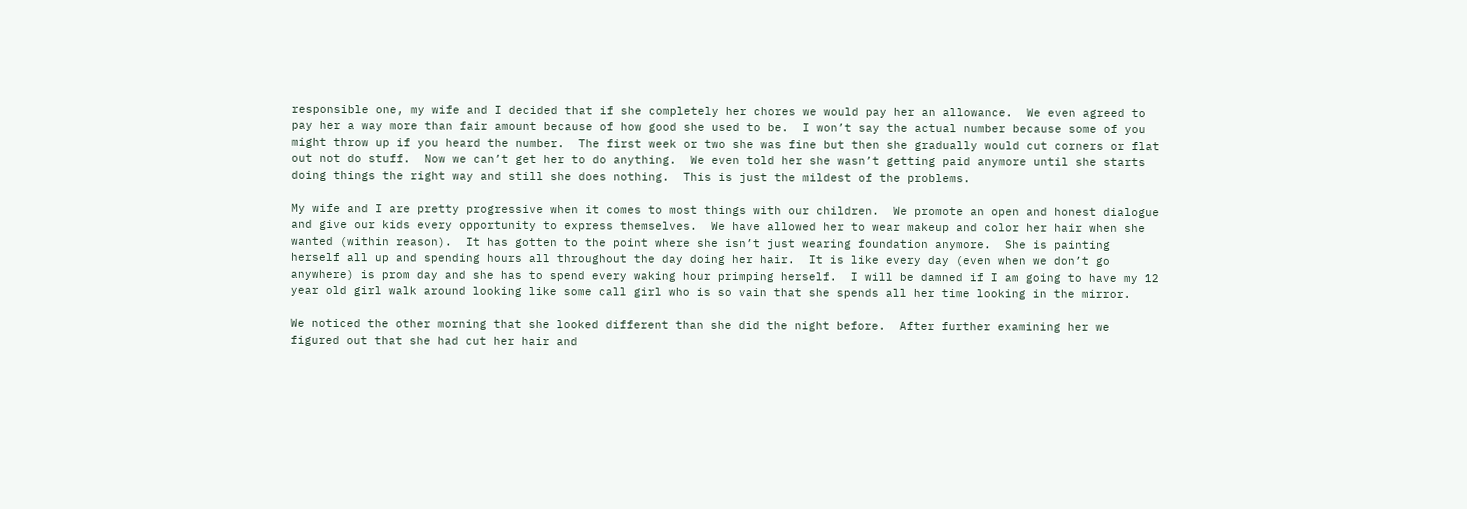responsible one, my wife and I decided that if she completely her chores we would pay her an allowance.  We even agreed to pay her a way more than fair amount because of how good she used to be.  I won’t say the actual number because some of you might throw up if you heard the number.  The first week or two she was fine but then she gradually would cut corners or flat out not do stuff.  Now we can’t get her to do anything.  We even told her she wasn’t getting paid anymore until she starts doing things the right way and still she does nothing.  This is just the mildest of the problems.

My wife and I are pretty progressive when it comes to most things with our children.  We promote an open and honest dialogue and give our kids every opportunity to express themselves.  We have allowed her to wear makeup and color her hair when she wanted (within reason).  It has gotten to the point where she isn’t just wearing foundation anymore.  She is painting herself all up and spending hours all throughout the day doing her hair.  It is like every day (even when we don’t go anywhere) is prom day and she has to spend every waking hour primping herself.  I will be damned if I am going to have my 12 year old girl walk around looking like some call girl who is so vain that she spends all her time looking in the mirror.

We noticed the other morning that she looked different than she did the night before.  After further examining her we figured out that she had cut her hair and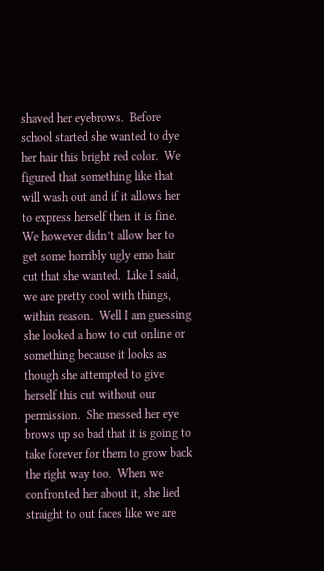shaved her eyebrows.  Before school started she wanted to dye her hair this bright red color.  We figured that something like that will wash out and if it allows her to express herself then it is fine.  We however didn’t allow her to get some horribly ugly emo hair cut that she wanted.  Like I said, we are pretty cool with things, within reason.  Well I am guessing she looked a how to cut online or something because it looks as though she attempted to give herself this cut without our permission.  She messed her eye brows up so bad that it is going to take forever for them to grow back the right way too.  When we confronted her about it, she lied straight to out faces like we are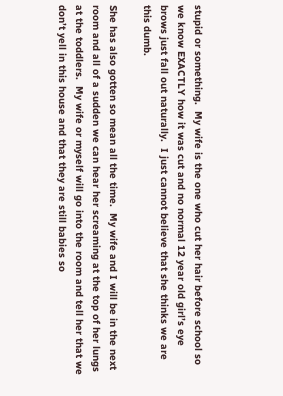stupid or something.  My wife is the one who cut her hair before school so we know EXACTLY how it was cut and no normal 12 year old girl’s eye brows just fall out naturally.  I just cannot believe that she thinks we are this dumb.

She has also gotten so mean all the time.  My wife and I will be in the next room and all of a sudden we can hear her screaming at the top of her lungs at the toddlers.  My wife or myself will go into the room and tell her that we don’t yell in this house and that they are still babies so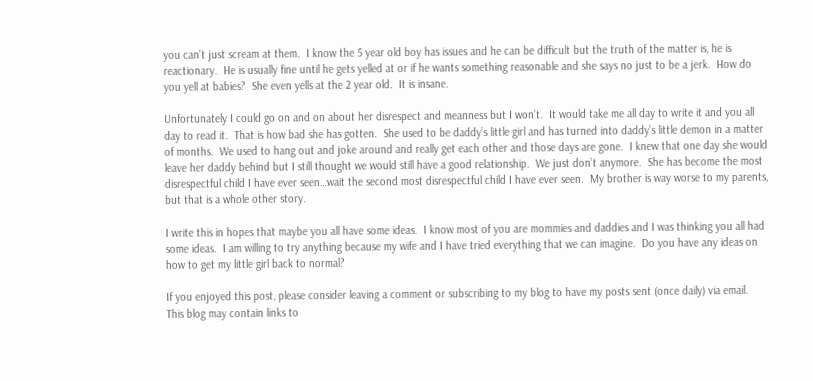you can’t just scream at them.  I know the 5 year old boy has issues and he can be difficult but the truth of the matter is, he is reactionary.  He is usually fine until he gets yelled at or if he wants something reasonable and she says no just to be a jerk.  How do you yell at babies?  She even yells at the 2 year old.  It is insane.

Unfortunately I could go on and on about her disrespect and meanness but I won’t.  It would take me all day to write it and you all day to read it.  That is how bad she has gotten.  She used to be daddy’s little girl and has turned into daddy’s little demon in a matter of months.  We used to hang out and joke around and really get each other and those days are gone.  I knew that one day she would leave her daddy behind but I still thought we would still have a good relationship.  We just don’t anymore.  She has become the most disrespectful child I have ever seen…wait the second most disrespectful child I have ever seen.  My brother is way worse to my parents, but that is a whole other story.

I write this in hopes that maybe you all have some ideas.  I know most of you are mommies and daddies and I was thinking you all had some ideas.  I am willing to try anything because my wife and I have tried everything that we can imagine.  Do you have any ideas on how to get my little girl back to normal?

If you enjoyed this post, please consider leaving a comment or subscribing to my blog to have my posts sent (once daily) via email.
This blog may contain links to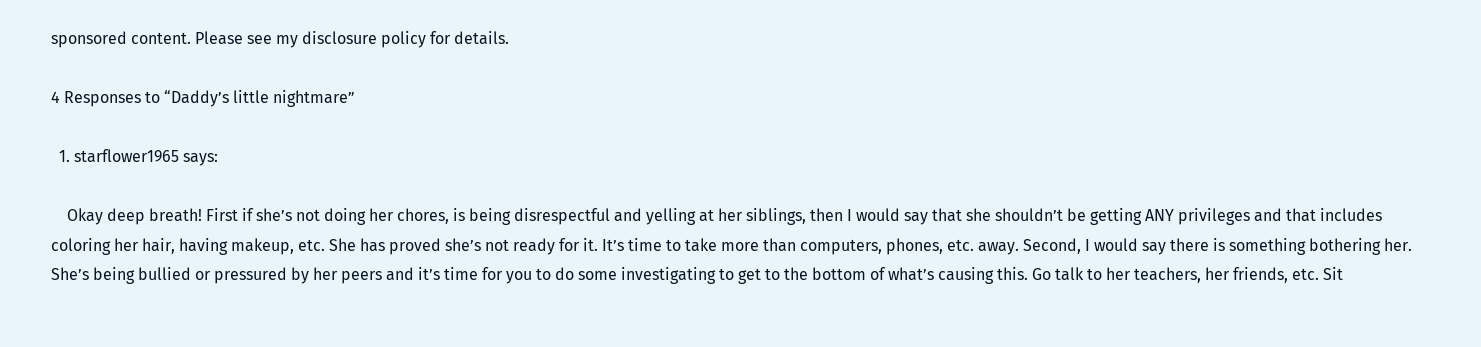sponsored content. Please see my disclosure policy for details.

4 Responses to “Daddy’s little nightmare”

  1. starflower1965 says:

    Okay deep breath! First if she’s not doing her chores, is being disrespectful and yelling at her siblings, then I would say that she shouldn’t be getting ANY privileges and that includes coloring her hair, having makeup, etc. She has proved she’s not ready for it. It’s time to take more than computers, phones, etc. away. Second, I would say there is something bothering her. She’s being bullied or pressured by her peers and it’s time for you to do some investigating to get to the bottom of what’s causing this. Go talk to her teachers, her friends, etc. Sit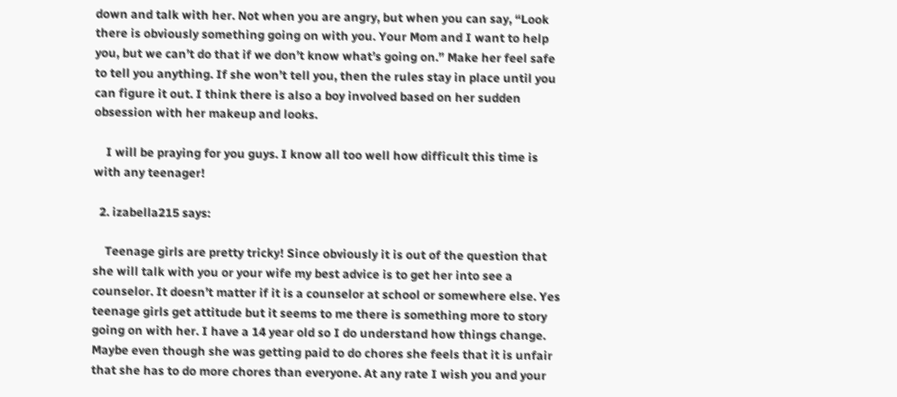down and talk with her. Not when you are angry, but when you can say, “Look there is obviously something going on with you. Your Mom and I want to help you, but we can’t do that if we don’t know what’s going on.” Make her feel safe to tell you anything. If she won’t tell you, then the rules stay in place until you can figure it out. I think there is also a boy involved based on her sudden obsession with her makeup and looks.

    I will be praying for you guys. I know all too well how difficult this time is with any teenager!

  2. izabella215 says:

    Teenage girls are pretty tricky! Since obviously it is out of the question that she will talk with you or your wife my best advice is to get her into see a counselor. It doesn’t matter if it is a counselor at school or somewhere else. Yes teenage girls get attitude but it seems to me there is something more to story going on with her. I have a 14 year old so I do understand how things change. Maybe even though she was getting paid to do chores she feels that it is unfair that she has to do more chores than everyone. At any rate I wish you and your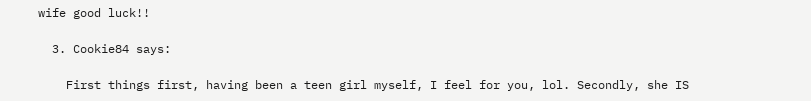wife good luck!!

  3. Cookie84 says:

    First things first, having been a teen girl myself, I feel for you, lol. Secondly, she IS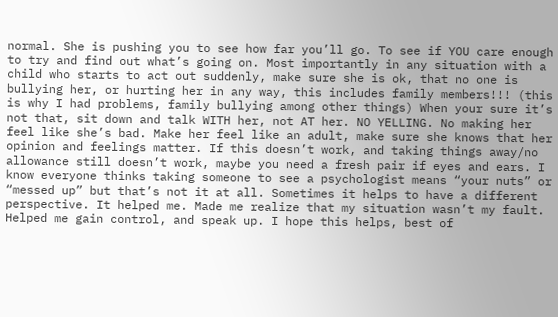normal. She is pushing you to see how far you’ll go. To see if YOU care enough to try and find out what’s going on. Most importantly in any situation with a child who starts to act out suddenly, make sure she is ok, that no one is bullying her, or hurting her in any way, this includes family members!!! (this is why I had problems, family bullying among other things) When your sure it’s not that, sit down and talk WITH her, not AT her. NO YELLING. No making her feel like she’s bad. Make her feel like an adult, make sure she knows that her opinion and feelings matter. If this doesn’t work, and taking things away/no allowance still doesn’t work, maybe you need a fresh pair if eyes and ears. I know everyone thinks taking someone to see a psychologist means “your nuts” or “messed up” but that’s not it at all. Sometimes it helps to have a different perspective. It helped me. Made me realize that my situation wasn’t my fault. Helped me gain control, and speak up. I hope this helps, best of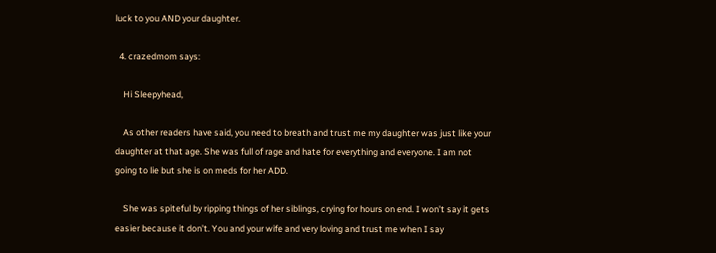luck to you AND your daughter.

  4. crazedmom says:

    Hi Sleepyhead,

    As other readers have said, you need to breath and trust me my daughter was just like your daughter at that age. She was full of rage and hate for everything and everyone. I am not going to lie but she is on meds for her ADD.

    She was spiteful by ripping things of her siblings, crying for hours on end. I won’t say it gets easier because it don’t. You and your wife and very loving and trust me when I say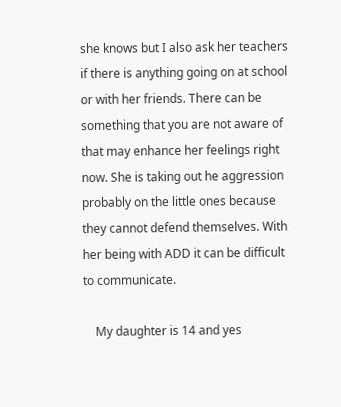she knows but I also ask her teachers if there is anything going on at school or with her friends. There can be something that you are not aware of that may enhance her feelings right now. She is taking out he aggression probably on the little ones because they cannot defend themselves. With her being with ADD it can be difficult to communicate.

    My daughter is 14 and yes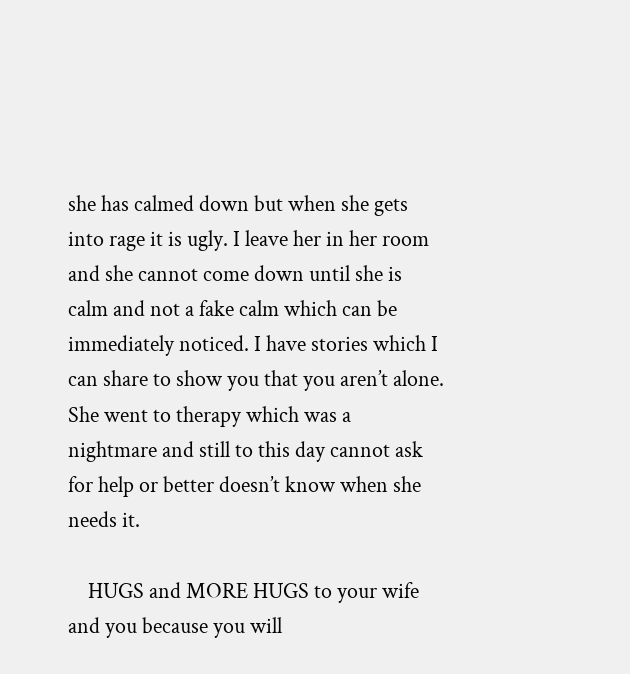she has calmed down but when she gets into rage it is ugly. I leave her in her room and she cannot come down until she is calm and not a fake calm which can be immediately noticed. I have stories which I can share to show you that you aren’t alone. She went to therapy which was a nightmare and still to this day cannot ask for help or better doesn’t know when she needs it.

    HUGS and MORE HUGS to your wife and you because you will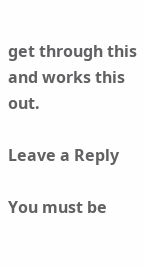get through this and works this out.

Leave a Reply

You must be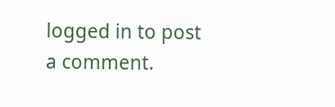logged in to post a comment.